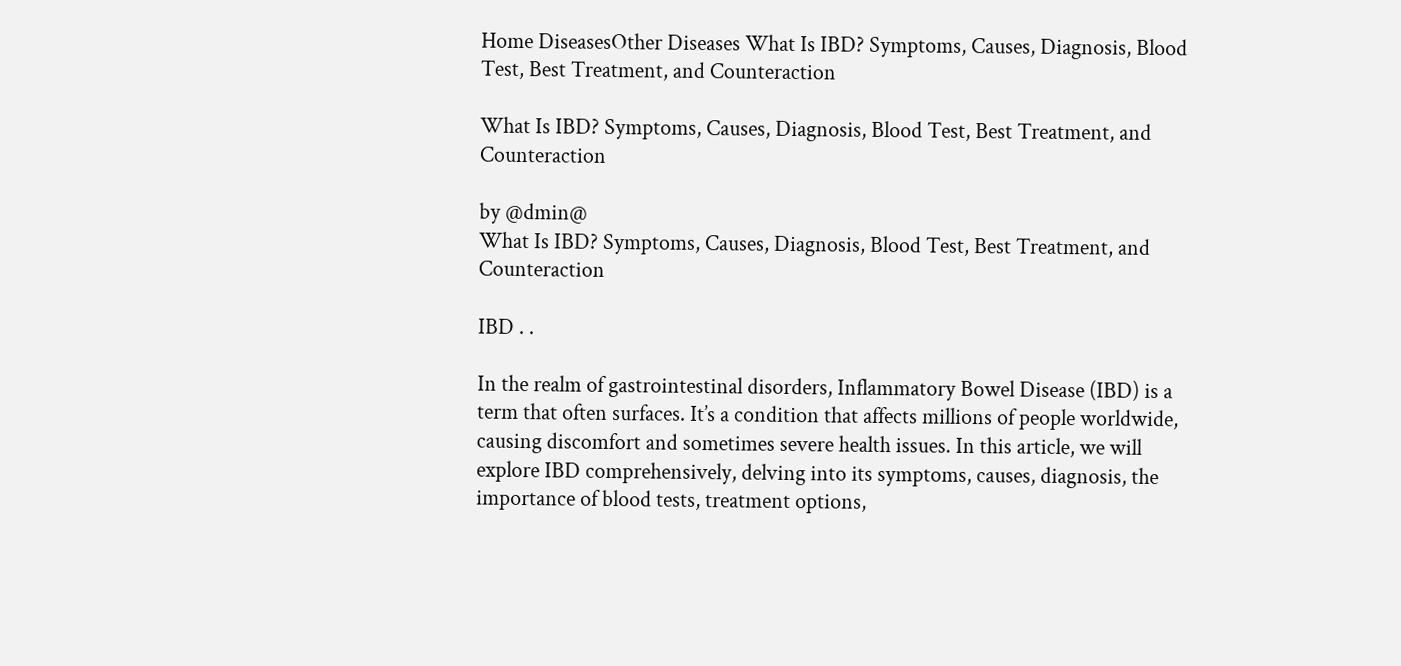Home DiseasesOther Diseases What Is IBD? Symptoms, Causes, Diagnosis, Blood Test, Best Treatment, and Counteraction

What Is IBD? Symptoms, Causes, Diagnosis, Blood Test, Best Treatment, and Counteraction

by @dmin@
What Is IBD? Symptoms, Causes, Diagnosis, Blood Test, Best Treatment, and Counteraction

IBD . .

In the realm of gastrointestinal disorders, Inflammatory Bowel Disease (IBD) is a term that often surfaces. It’s a condition that affects millions of people worldwide, causing discomfort and sometimes severe health issues. In this article, we will explore IBD comprehensively, delving into its symptoms, causes, diagnosis, the importance of blood tests, treatment options,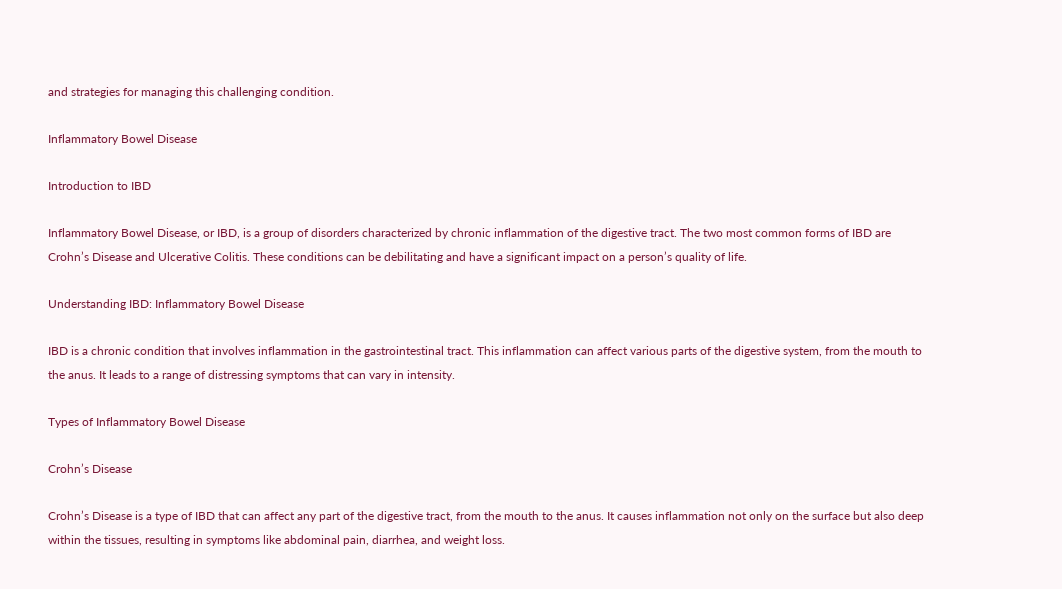and strategies for managing this challenging condition.

Inflammatory Bowel Disease

Introduction to IBD

Inflammatory Bowel Disease, or IBD, is a group of disorders characterized by chronic inflammation of the digestive tract. The two most common forms of IBD are Crohn’s Disease and Ulcerative Colitis. These conditions can be debilitating and have a significant impact on a person’s quality of life.

Understanding IBD: Inflammatory Bowel Disease

IBD is a chronic condition that involves inflammation in the gastrointestinal tract. This inflammation can affect various parts of the digestive system, from the mouth to the anus. It leads to a range of distressing symptoms that can vary in intensity.

Types of Inflammatory Bowel Disease

Crohn’s Disease

Crohn’s Disease is a type of IBD that can affect any part of the digestive tract, from the mouth to the anus. It causes inflammation not only on the surface but also deep within the tissues, resulting in symptoms like abdominal pain, diarrhea, and weight loss.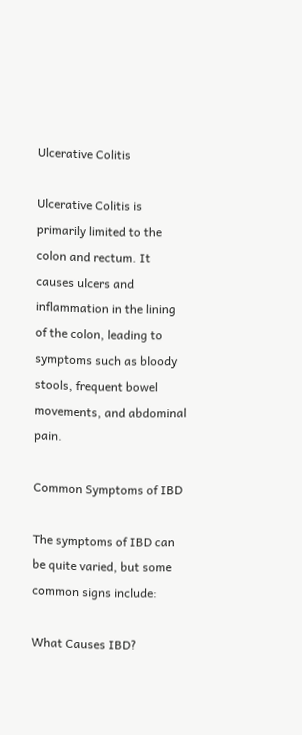Ulcerative Colitis

Ulcerative Colitis is primarily limited to the colon and rectum. It causes ulcers and inflammation in the lining of the colon, leading to symptoms such as bloody stools, frequent bowel movements, and abdominal pain.

Common Symptoms of IBD

The symptoms of IBD can be quite varied, but some common signs include:

What Causes IBD?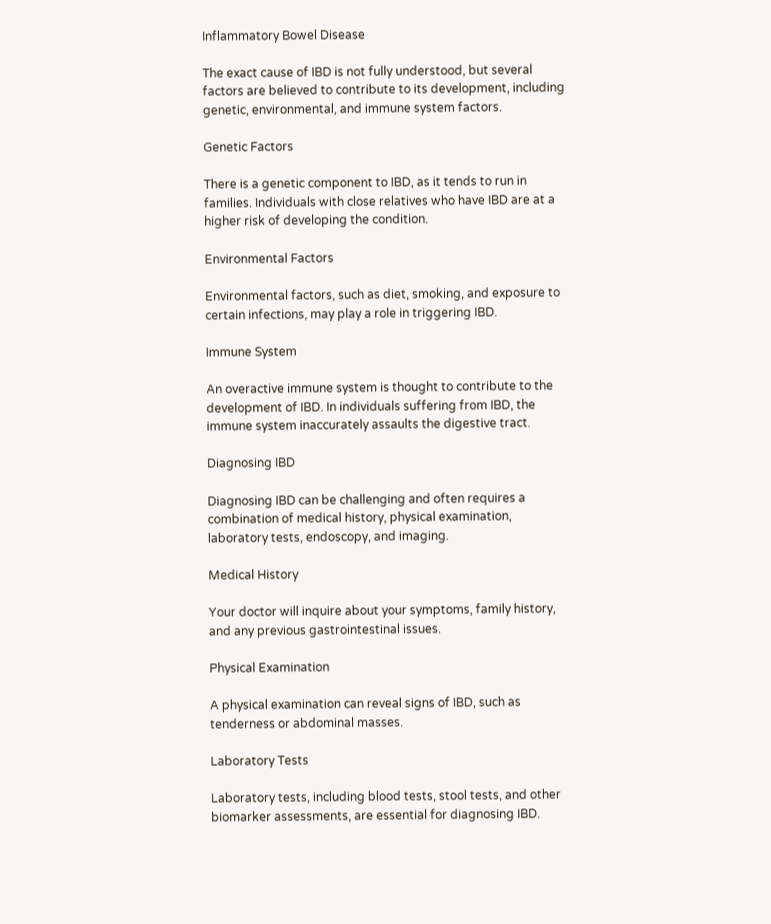Inflammatory Bowel Disease

The exact cause of IBD is not fully understood, but several factors are believed to contribute to its development, including genetic, environmental, and immune system factors.

Genetic Factors

There is a genetic component to IBD, as it tends to run in families. Individuals with close relatives who have IBD are at a higher risk of developing the condition.

Environmental Factors

Environmental factors, such as diet, smoking, and exposure to certain infections, may play a role in triggering IBD.

Immune System

An overactive immune system is thought to contribute to the development of IBD. In individuals suffering from IBD, the immune system inaccurately assaults the digestive tract.

Diagnosing IBD

Diagnosing IBD can be challenging and often requires a combination of medical history, physical examination, laboratory tests, endoscopy, and imaging.

Medical History

Your doctor will inquire about your symptoms, family history, and any previous gastrointestinal issues.

Physical Examination

A physical examination can reveal signs of IBD, such as tenderness or abdominal masses.

Laboratory Tests

Laboratory tests, including blood tests, stool tests, and other biomarker assessments, are essential for diagnosing IBD.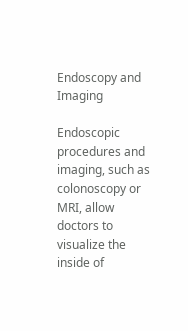Endoscopy and Imaging

Endoscopic procedures and imaging, such as colonoscopy or MRI, allow doctors to visualize the inside of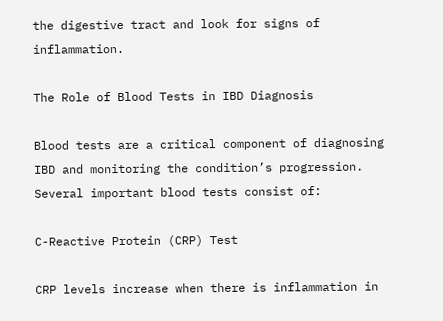the digestive tract and look for signs of inflammation.

The Role of Blood Tests in IBD Diagnosis

Blood tests are a critical component of diagnosing IBD and monitoring the condition’s progression. Several important blood tests consist of:

C-Reactive Protein (CRP) Test

CRP levels increase when there is inflammation in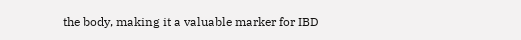the body, making it a valuable marker for IBD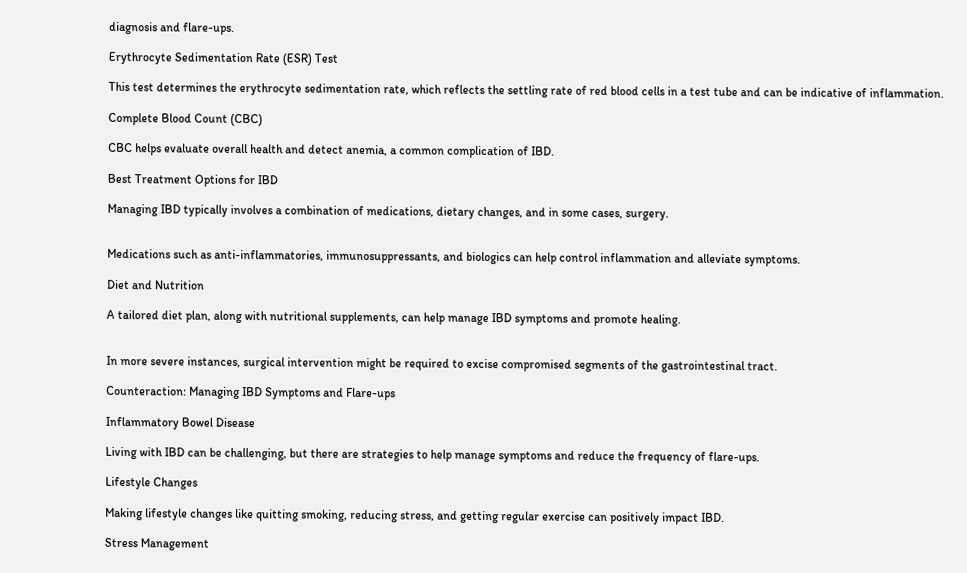diagnosis and flare-ups.

Erythrocyte Sedimentation Rate (ESR) Test

This test determines the erythrocyte sedimentation rate, which reflects the settling rate of red blood cells in a test tube and can be indicative of inflammation.

Complete Blood Count (CBC)

CBC helps evaluate overall health and detect anemia, a common complication of IBD.

Best Treatment Options for IBD

Managing IBD typically involves a combination of medications, dietary changes, and in some cases, surgery.


Medications such as anti-inflammatories, immunosuppressants, and biologics can help control inflammation and alleviate symptoms.

Diet and Nutrition

A tailored diet plan, along with nutritional supplements, can help manage IBD symptoms and promote healing.


In more severe instances, surgical intervention might be required to excise compromised segments of the gastrointestinal tract.

Counteraction: Managing IBD Symptoms and Flare-ups

Inflammatory Bowel Disease

Living with IBD can be challenging, but there are strategies to help manage symptoms and reduce the frequency of flare-ups.

Lifestyle Changes

Making lifestyle changes like quitting smoking, reducing stress, and getting regular exercise can positively impact IBD.

Stress Management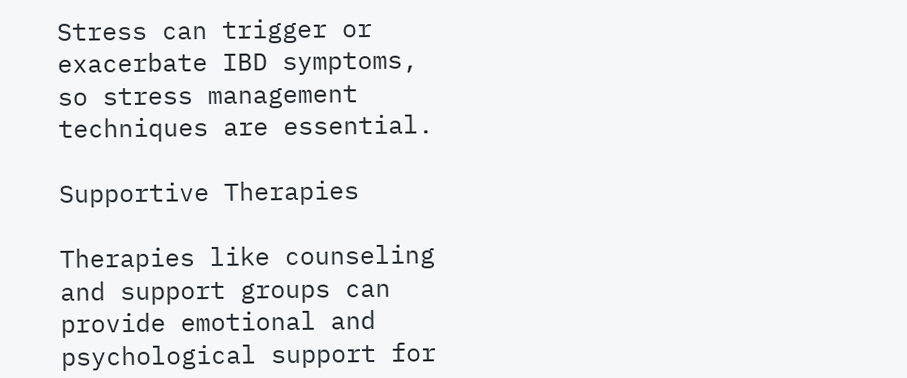Stress can trigger or exacerbate IBD symptoms, so stress management techniques are essential.

Supportive Therapies

Therapies like counseling and support groups can provide emotional and psychological support for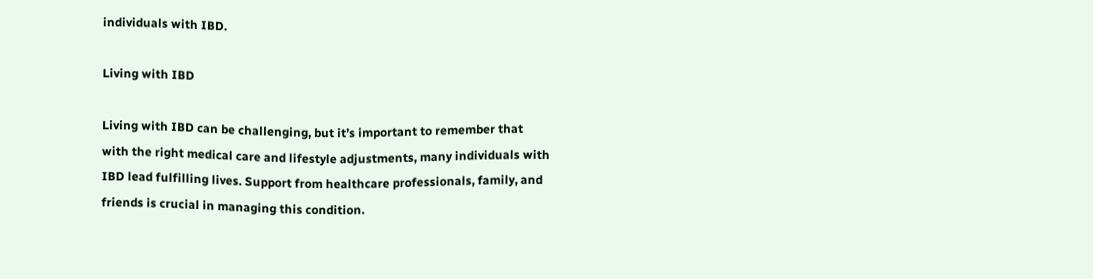individuals with IBD.

Living with IBD

Living with IBD can be challenging, but it’s important to remember that with the right medical care and lifestyle adjustments, many individuals with IBD lead fulfilling lives. Support from healthcare professionals, family, and friends is crucial in managing this condition.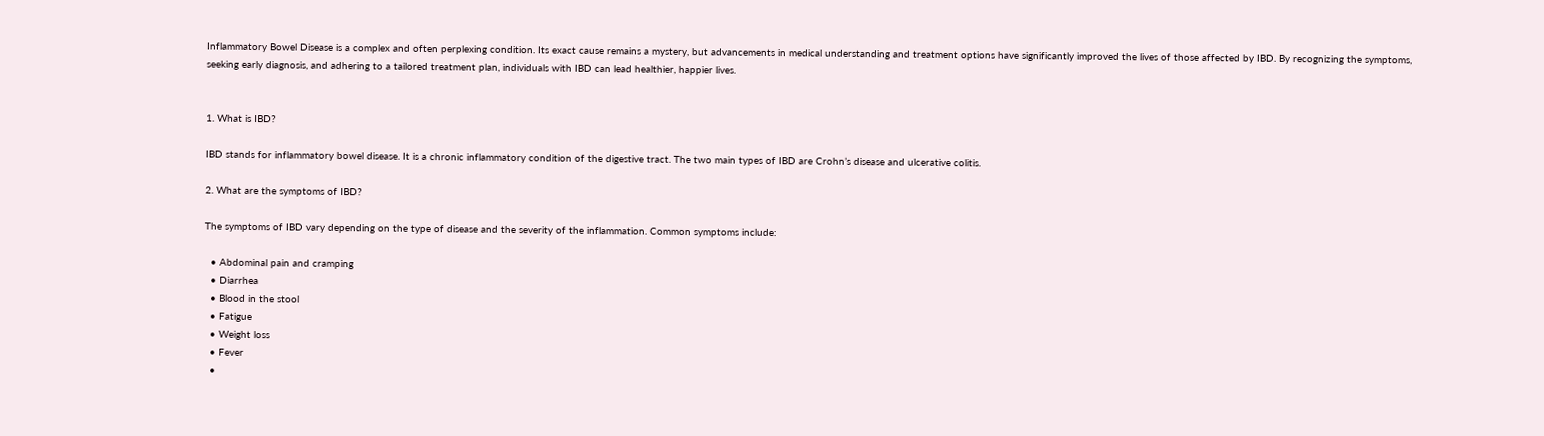Inflammatory Bowel Disease is a complex and often perplexing condition. Its exact cause remains a mystery, but advancements in medical understanding and treatment options have significantly improved the lives of those affected by IBD. By recognizing the symptoms, seeking early diagnosis, and adhering to a tailored treatment plan, individuals with IBD can lead healthier, happier lives.


1. What is IBD?

IBD stands for inflammatory bowel disease. It is a chronic inflammatory condition of the digestive tract. The two main types of IBD are Crohn’s disease and ulcerative colitis.

2. What are the symptoms of IBD?

The symptoms of IBD vary depending on the type of disease and the severity of the inflammation. Common symptoms include:

  • Abdominal pain and cramping
  • Diarrhea
  • Blood in the stool
  • Fatigue
  • Weight loss
  • Fever
  •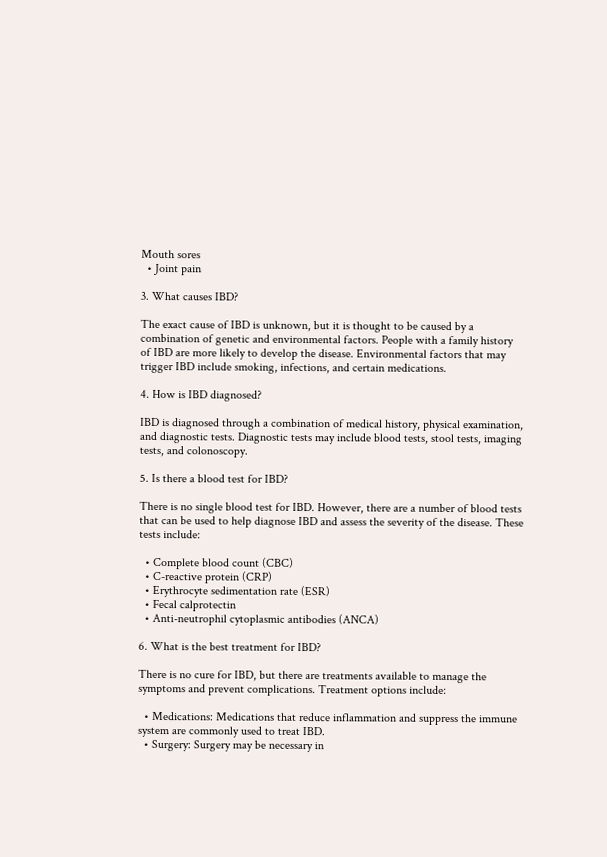Mouth sores
  • Joint pain

3. What causes IBD?

The exact cause of IBD is unknown, but it is thought to be caused by a combination of genetic and environmental factors. People with a family history of IBD are more likely to develop the disease. Environmental factors that may trigger IBD include smoking, infections, and certain medications.

4. How is IBD diagnosed?

IBD is diagnosed through a combination of medical history, physical examination, and diagnostic tests. Diagnostic tests may include blood tests, stool tests, imaging tests, and colonoscopy.

5. Is there a blood test for IBD?

There is no single blood test for IBD. However, there are a number of blood tests that can be used to help diagnose IBD and assess the severity of the disease. These tests include:

  • Complete blood count (CBC)
  • C-reactive protein (CRP)
  • Erythrocyte sedimentation rate (ESR)
  • Fecal calprotectin
  • Anti-neutrophil cytoplasmic antibodies (ANCA)

6. What is the best treatment for IBD?

There is no cure for IBD, but there are treatments available to manage the symptoms and prevent complications. Treatment options include:

  • Medications: Medications that reduce inflammation and suppress the immune system are commonly used to treat IBD.
  • Surgery: Surgery may be necessary in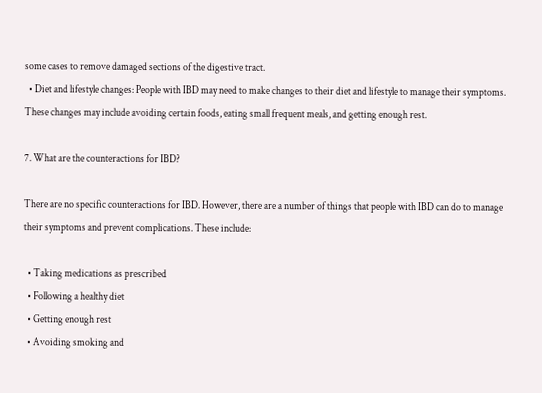some cases to remove damaged sections of the digestive tract.
  • Diet and lifestyle changes: People with IBD may need to make changes to their diet and lifestyle to manage their symptoms. These changes may include avoiding certain foods, eating small frequent meals, and getting enough rest.

7. What are the counteractions for IBD?

There are no specific counteractions for IBD. However, there are a number of things that people with IBD can do to manage their symptoms and prevent complications. These include:

  • Taking medications as prescribed
  • Following a healthy diet
  • Getting enough rest
  • Avoiding smoking and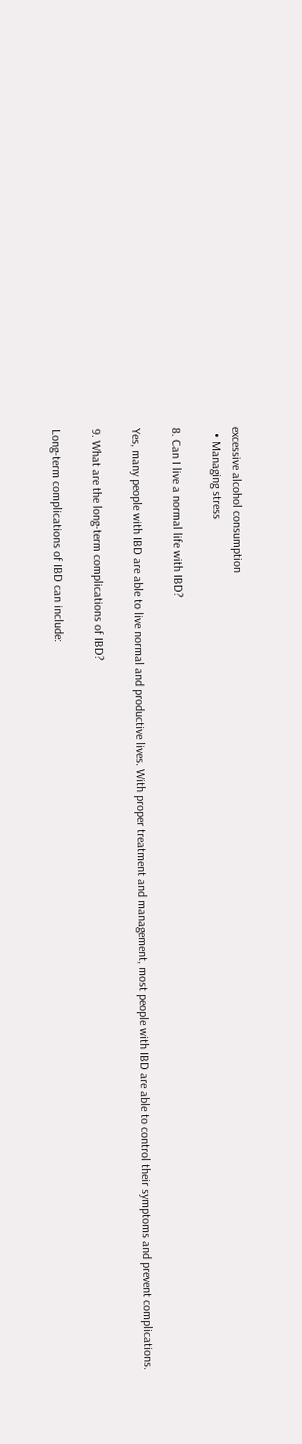excessive alcohol consumption
  • Managing stress

8. Can I live a normal life with IBD?

Yes, many people with IBD are able to live normal and productive lives. With proper treatment and management, most people with IBD are able to control their symptoms and prevent complications.

9. What are the long-term complications of IBD?

Long-term complications of IBD can include: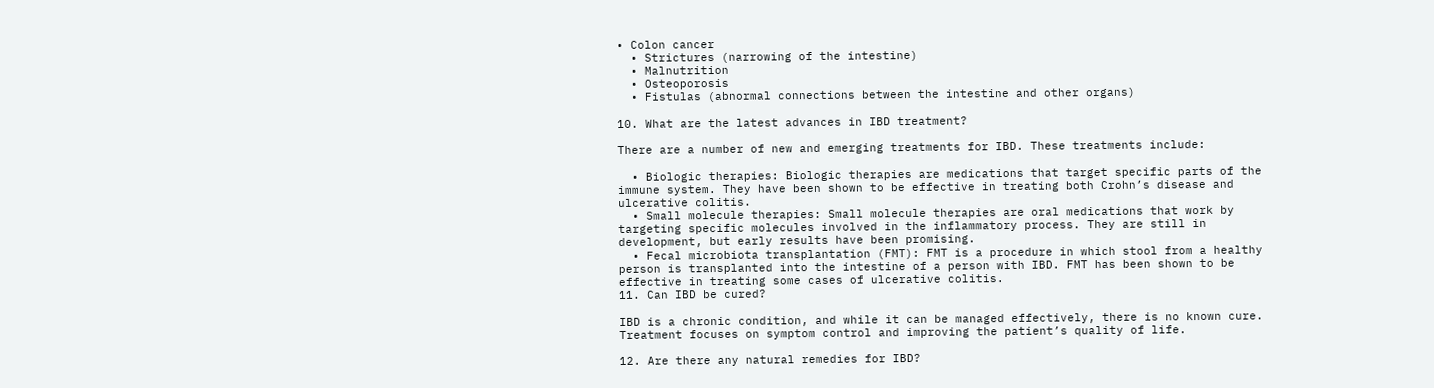• Colon cancer
  • Strictures (narrowing of the intestine)
  • Malnutrition
  • Osteoporosis
  • Fistulas (abnormal connections between the intestine and other organs)

10. What are the latest advances in IBD treatment?

There are a number of new and emerging treatments for IBD. These treatments include:

  • Biologic therapies: Biologic therapies are medications that target specific parts of the immune system. They have been shown to be effective in treating both Crohn’s disease and ulcerative colitis.
  • Small molecule therapies: Small molecule therapies are oral medications that work by targeting specific molecules involved in the inflammatory process. They are still in development, but early results have been promising.
  • Fecal microbiota transplantation (FMT): FMT is a procedure in which stool from a healthy person is transplanted into the intestine of a person with IBD. FMT has been shown to be effective in treating some cases of ulcerative colitis.
11. Can IBD be cured?

IBD is a chronic condition, and while it can be managed effectively, there is no known cure. Treatment focuses on symptom control and improving the patient’s quality of life.

12. Are there any natural remedies for IBD?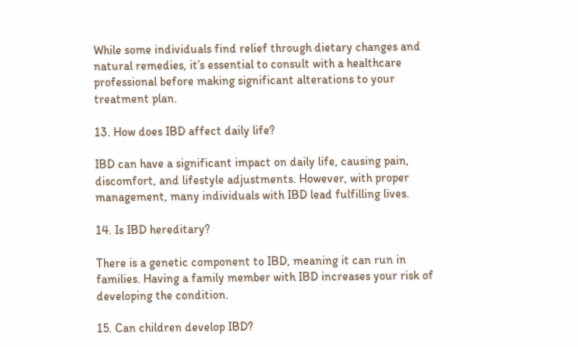While some individuals find relief through dietary changes and natural remedies, it’s essential to consult with a healthcare professional before making significant alterations to your treatment plan.

13. How does IBD affect daily life?

IBD can have a significant impact on daily life, causing pain, discomfort, and lifestyle adjustments. However, with proper management, many individuals with IBD lead fulfilling lives.

14. Is IBD hereditary?

There is a genetic component to IBD, meaning it can run in families. Having a family member with IBD increases your risk of developing the condition.

15. Can children develop IBD?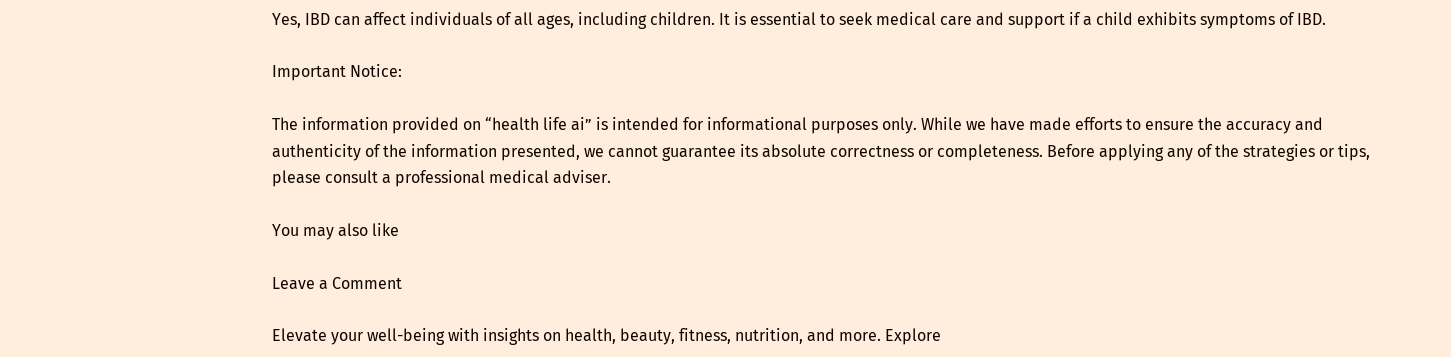Yes, IBD can affect individuals of all ages, including children. It is essential to seek medical care and support if a child exhibits symptoms of IBD.

Important Notice:

The information provided on “health life ai” is intended for informational purposes only. While we have made efforts to ensure the accuracy and authenticity of the information presented, we cannot guarantee its absolute correctness or completeness. Before applying any of the strategies or tips, please consult a professional medical adviser.

You may also like

Leave a Comment

Elevate your well-being with insights on health, beauty, fitness, nutrition, and more. Explore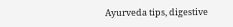Ayurveda tips, digestive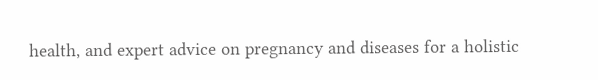health, and expert advice on pregnancy and diseases for a holistic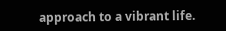approach to a vibrant life.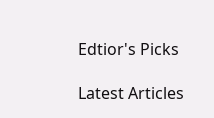Edtior's Picks

Latest Articles